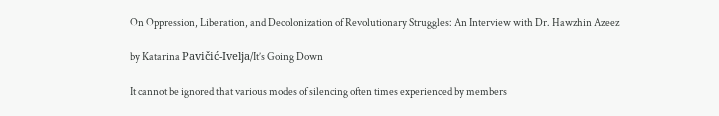On Oppression, Liberation, and Decolonization of Revolutionary Struggles: An Interview with Dr. Hawzhin Azeez

by Katarina Pavičić-Ivelja/It’s Going Down

It cannot be ignored that various modes of silencing often times experienced by members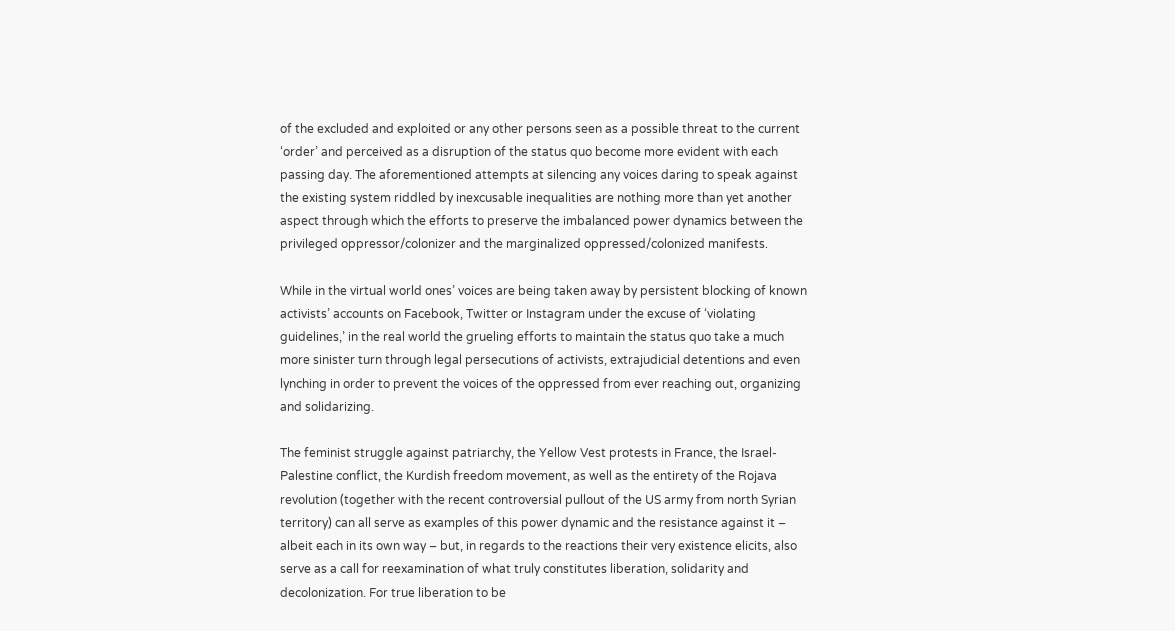of the excluded and exploited or any other persons seen as a possible threat to the current ‘order’ and perceived as a disruption of the status quo become more evident with each passing day. The aforementioned attempts at silencing any voices daring to speak against the existing system riddled by inexcusable inequalities are nothing more than yet another aspect through which the efforts to preserve the imbalanced power dynamics between the privileged oppressor/colonizer and the marginalized oppressed/colonized manifests.

While in the virtual world ones’ voices are being taken away by persistent blocking of known activists’ accounts on Facebook, Twitter or Instagram under the excuse of ‘violating guidelines,’ in the real world the grueling efforts to maintain the status quo take a much more sinister turn through legal persecutions of activists, extrajudicial detentions and even lynching in order to prevent the voices of the oppressed from ever reaching out, organizing and solidarizing.

The feminist struggle against patriarchy, the Yellow Vest protests in France, the Israel-Palestine conflict, the Kurdish freedom movement, as well as the entirety of the Rojava revolution (together with the recent controversial pullout of the US army from north Syrian territory) can all serve as examples of this power dynamic and the resistance against it – albeit each in its own way – but, in regards to the reactions their very existence elicits, also serve as a call for reexamination of what truly constitutes liberation, solidarity and decolonization. For true liberation to be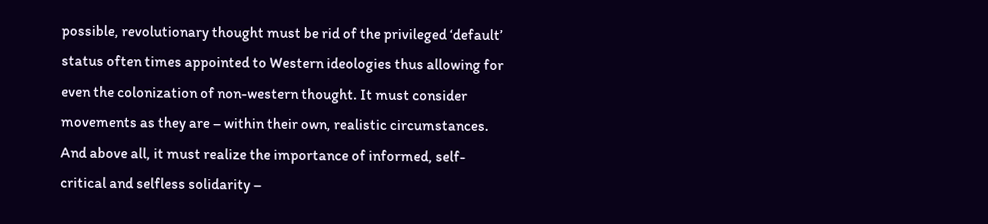possible, revolutionary thought must be rid of the privileged ‘default’ status often times appointed to Western ideologies thus allowing for even the colonization of non-western thought. It must consider movements as they are – within their own, realistic circumstances. And above all, it must realize the importance of informed, self-critical and selfless solidarity –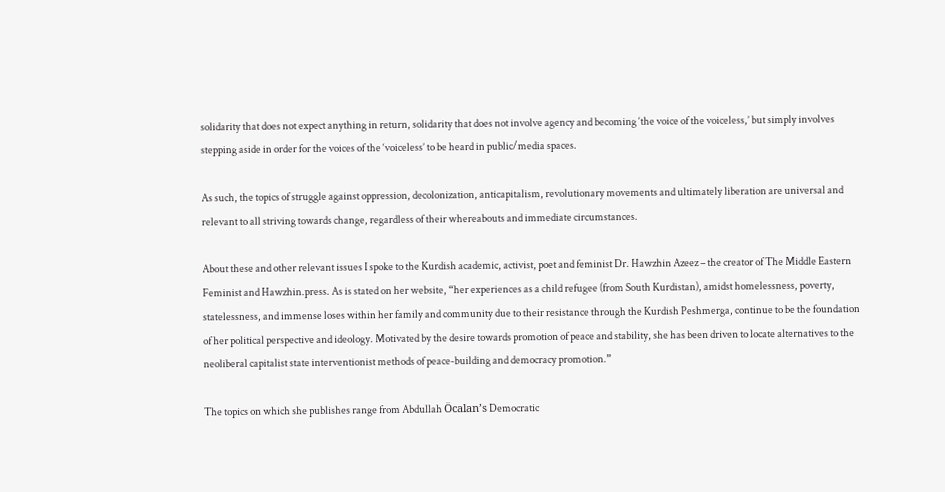solidarity that does not expect anything in return, solidarity that does not involve agency and becoming ‘the voice of the voiceless,’ but simply involves stepping aside in order for the voices of the ‘voiceless’ to be heard in public/media spaces.

As such, the topics of struggle against oppression, decolonization, anticapitalism, revolutionary movements and ultimately liberation are universal and relevant to all striving towards change, regardless of their whereabouts and immediate circumstances.

About these and other relevant issues I spoke to the Kurdish academic, activist, poet and feminist Dr. Hawzhin Azeez – the creator of The Middle Eastern Feminist and Hawzhin.press. As is stated on her website, “her experiences as a child refugee (from South Kurdistan), amidst homelessness, poverty, statelessness, and immense loses within her family and community due to their resistance through the Kurdish Peshmerga, continue to be the foundation of her political perspective and ideology. Motivated by the desire towards promotion of peace and stability, she has been driven to locate alternatives to the neoliberal capitalist state interventionist methods of peace-building and democracy promotion.”

The topics on which she publishes range from Abdullah Öcalan’s Democratic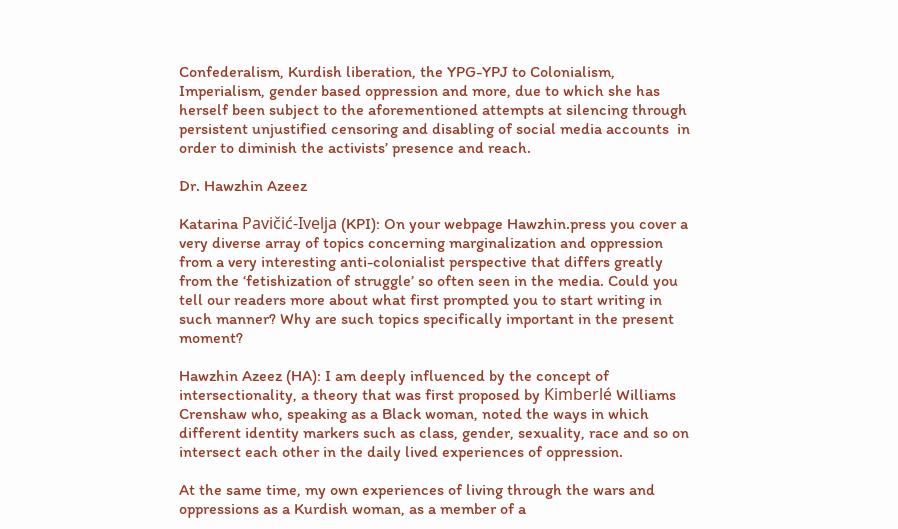Confederalism, Kurdish liberation, the YPG-YPJ to Colonialism, Imperialism, gender based oppression and more, due to which she has herself been subject to the aforementioned attempts at silencing through persistent unjustified censoring and disabling of social media accounts  in order to diminish the activists’ presence and reach.

Dr. Hawzhin Azeez

Katarina Pavičić-Ivelja (KPI): On your webpage Hawzhin.press you cover a very diverse array of topics concerning marginalization and oppression from a very interesting anti-colonialist perspective that differs greatly from the ‘fetishization of struggle’ so often seen in the media. Could you tell our readers more about what first prompted you to start writing in such manner? Why are such topics specifically important in the present moment?

Hawzhin Azeez (HA): I am deeply influenced by the concept of intersectionality, a theory that was first proposed by Kimberlé Williams Crenshaw who, speaking as a Black woman, noted the ways in which different identity markers such as class, gender, sexuality, race and so on intersect each other in the daily lived experiences of oppression.

At the same time, my own experiences of living through the wars and oppressions as a Kurdish woman, as a member of a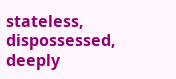stateless, dispossessed, deeply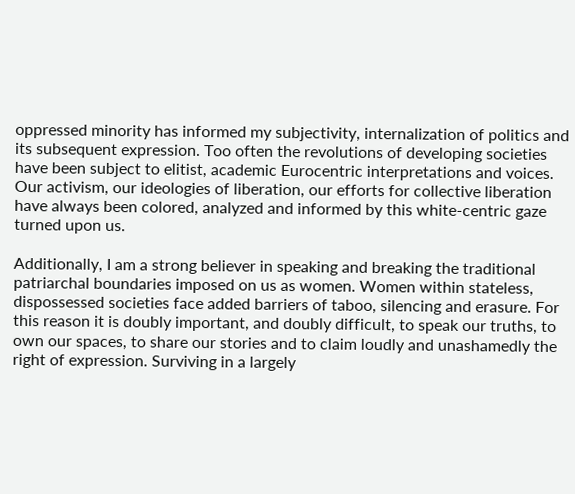oppressed minority has informed my subjectivity, internalization of politics and its subsequent expression. Too often the revolutions of developing societies have been subject to elitist, academic Eurocentric interpretations and voices. Our activism, our ideologies of liberation, our efforts for collective liberation have always been colored, analyzed and informed by this white-centric gaze turned upon us.

Additionally, I am a strong believer in speaking and breaking the traditional patriarchal boundaries imposed on us as women. Women within stateless, dispossessed societies face added barriers of taboo, silencing and erasure. For this reason it is doubly important, and doubly difficult, to speak our truths, to own our spaces, to share our stories and to claim loudly and unashamedly the right of expression. Surviving in a largely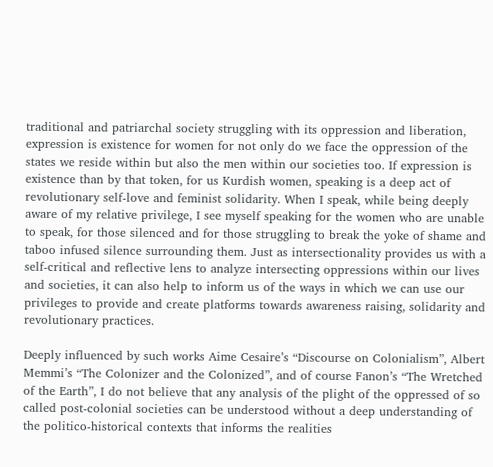traditional and patriarchal society struggling with its oppression and liberation, expression is existence for women for not only do we face the oppression of the states we reside within but also the men within our societies too. If expression is existence than by that token, for us Kurdish women, speaking is a deep act of revolutionary self-love and feminist solidarity. When I speak, while being deeply aware of my relative privilege, I see myself speaking for the women who are unable to speak, for those silenced and for those struggling to break the yoke of shame and taboo infused silence surrounding them. Just as intersectionality provides us with a self-critical and reflective lens to analyze intersecting oppressions within our lives and societies, it can also help to inform us of the ways in which we can use our privileges to provide and create platforms towards awareness raising, solidarity and revolutionary practices.

Deeply influenced by such works Aime Cesaire’s “Discourse on Colonialism”, Albert Memmi’s “The Colonizer and the Colonized”, and of course Fanon’s “The Wretched of the Earth”, I do not believe that any analysis of the plight of the oppressed of so called post-colonial societies can be understood without a deep understanding of the politico-historical contexts that informs the realities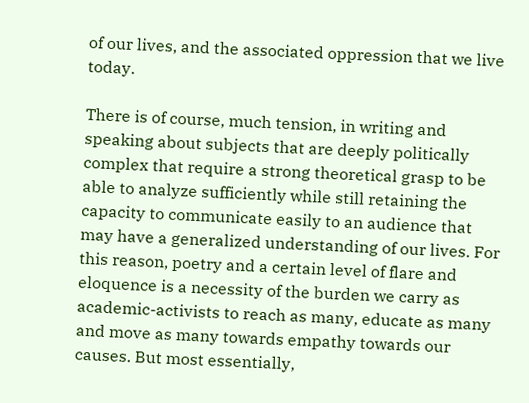of our lives, and the associated oppression that we live today.

There is of course, much tension, in writing and speaking about subjects that are deeply politically complex that require a strong theoretical grasp to be able to analyze sufficiently while still retaining the capacity to communicate easily to an audience that may have a generalized understanding of our lives. For this reason, poetry and a certain level of flare and eloquence is a necessity of the burden we carry as academic-activists to reach as many, educate as many and move as many towards empathy towards our causes. But most essentially,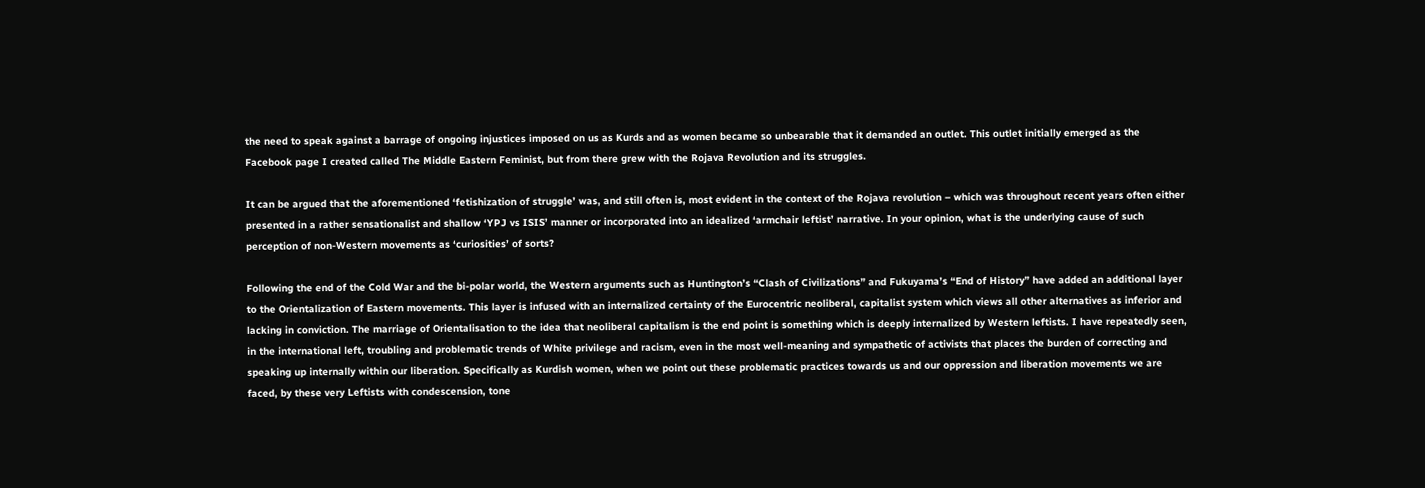the need to speak against a barrage of ongoing injustices imposed on us as Kurds and as women became so unbearable that it demanded an outlet. This outlet initially emerged as the Facebook page I created called The Middle Eastern Feminist, but from there grew with the Rojava Revolution and its struggles.

It can be argued that the aforementioned ‘fetishization of struggle’ was, and still often is, most evident in the context of the Rojava revolution – which was throughout recent years often either presented in a rather sensationalist and shallow ‘YPJ vs ISIS’ manner or incorporated into an idealized ‘armchair leftist’ narrative. In your opinion, what is the underlying cause of such perception of non-Western movements as ‘curiosities’ of sorts?

Following the end of the Cold War and the bi-polar world, the Western arguments such as Huntington’s “Clash of Civilizations” and Fukuyama’s “End of History” have added an additional layer to the Orientalization of Eastern movements. This layer is infused with an internalized certainty of the Eurocentric neoliberal, capitalist system which views all other alternatives as inferior and lacking in conviction. The marriage of Orientalisation to the idea that neoliberal capitalism is the end point is something which is deeply internalized by Western leftists. I have repeatedly seen, in the international left, troubling and problematic trends of White privilege and racism, even in the most well-meaning and sympathetic of activists that places the burden of correcting and speaking up internally within our liberation. Specifically as Kurdish women, when we point out these problematic practices towards us and our oppression and liberation movements we are faced, by these very Leftists with condescension, tone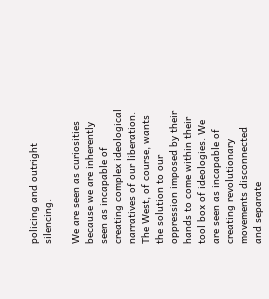policing and outright silencing.

We are seen as curiosities because we are inherently seen as incapable of creating complex ideological narratives of our liberation. The West, of course, wants the solution to our oppression imposed by their hands to come within their tool box of ideologies. We are seen as incapable of creating revolutionary movements disconnected and separate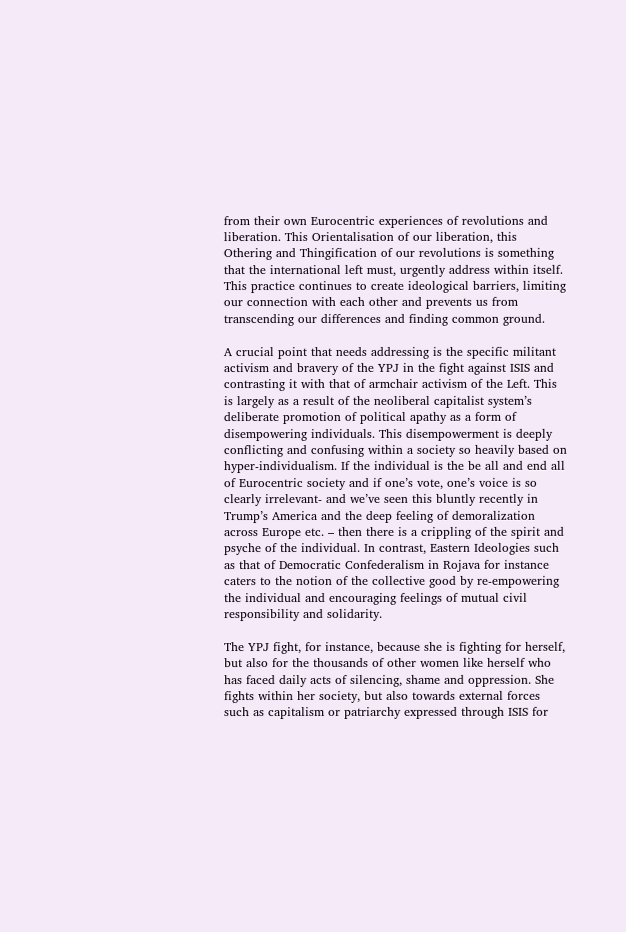from their own Eurocentric experiences of revolutions and liberation. This Orientalisation of our liberation, this Othering and Thingification of our revolutions is something that the international left must, urgently address within itself. This practice continues to create ideological barriers, limiting our connection with each other and prevents us from transcending our differences and finding common ground.

A crucial point that needs addressing is the specific militant activism and bravery of the YPJ in the fight against ISIS and contrasting it with that of armchair activism of the Left. This is largely as a result of the neoliberal capitalist system’s deliberate promotion of political apathy as a form of disempowering individuals. This disempowerment is deeply conflicting and confusing within a society so heavily based on hyper-individualism. If the individual is the be all and end all of Eurocentric society and if one’s vote, one’s voice is so clearly irrelevant- and we’ve seen this bluntly recently in Trump’s America and the deep feeling of demoralization across Europe etc. – then there is a crippling of the spirit and psyche of the individual. In contrast, Eastern Ideologies such as that of Democratic Confederalism in Rojava for instance caters to the notion of the collective good by re-empowering the individual and encouraging feelings of mutual civil responsibility and solidarity.

The YPJ fight, for instance, because she is fighting for herself, but also for the thousands of other women like herself who has faced daily acts of silencing, shame and oppression. She fights within her society, but also towards external forces such as capitalism or patriarchy expressed through ISIS for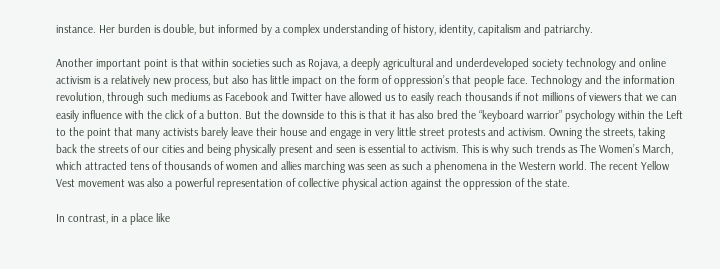instance. Her burden is double, but informed by a complex understanding of history, identity, capitalism and patriarchy.

Another important point is that within societies such as Rojava, a deeply agricultural and underdeveloped society technology and online activism is a relatively new process, but also has little impact on the form of oppression’s that people face. Technology and the information revolution, through such mediums as Facebook and Twitter have allowed us to easily reach thousands if not millions of viewers that we can easily influence with the click of a button. But the downside to this is that it has also bred the “keyboard warrior” psychology within the Left to the point that many activists barely leave their house and engage in very little street protests and activism. Owning the streets, taking back the streets of our cities and being physically present and seen is essential to activism. This is why such trends as The Women’s March, which attracted tens of thousands of women and allies marching was seen as such a phenomena in the Western world. The recent Yellow Vest movement was also a powerful representation of collective physical action against the oppression of the state.

In contrast, in a place like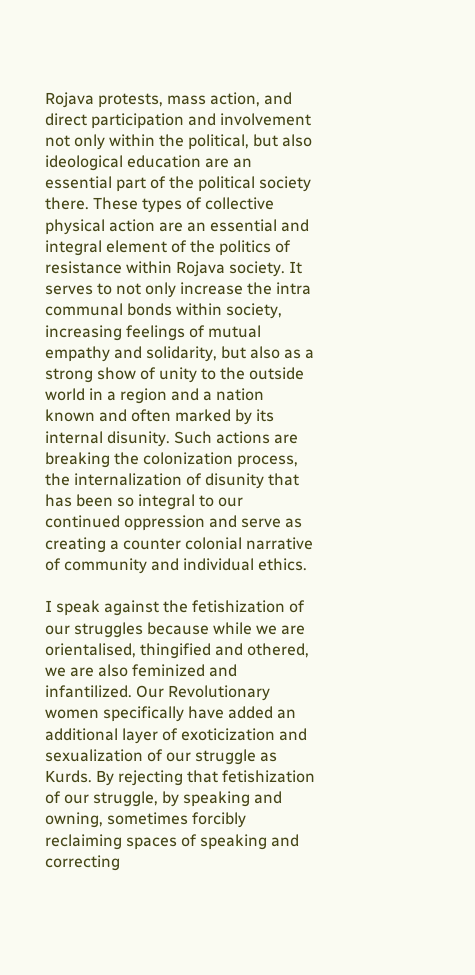Rojava protests, mass action, and direct participation and involvement not only within the political, but also ideological education are an essential part of the political society there. These types of collective physical action are an essential and integral element of the politics of resistance within Rojava society. It serves to not only increase the intra communal bonds within society, increasing feelings of mutual empathy and solidarity, but also as a strong show of unity to the outside world in a region and a nation known and often marked by its internal disunity. Such actions are breaking the colonization process, the internalization of disunity that has been so integral to our continued oppression and serve as creating a counter colonial narrative of community and individual ethics.

I speak against the fetishization of our struggles because while we are orientalised, thingified and othered, we are also feminized and infantilized. Our Revolutionary women specifically have added an additional layer of exoticization and sexualization of our struggle as Kurds. By rejecting that fetishization of our struggle, by speaking and owning, sometimes forcibly reclaiming spaces of speaking and correcting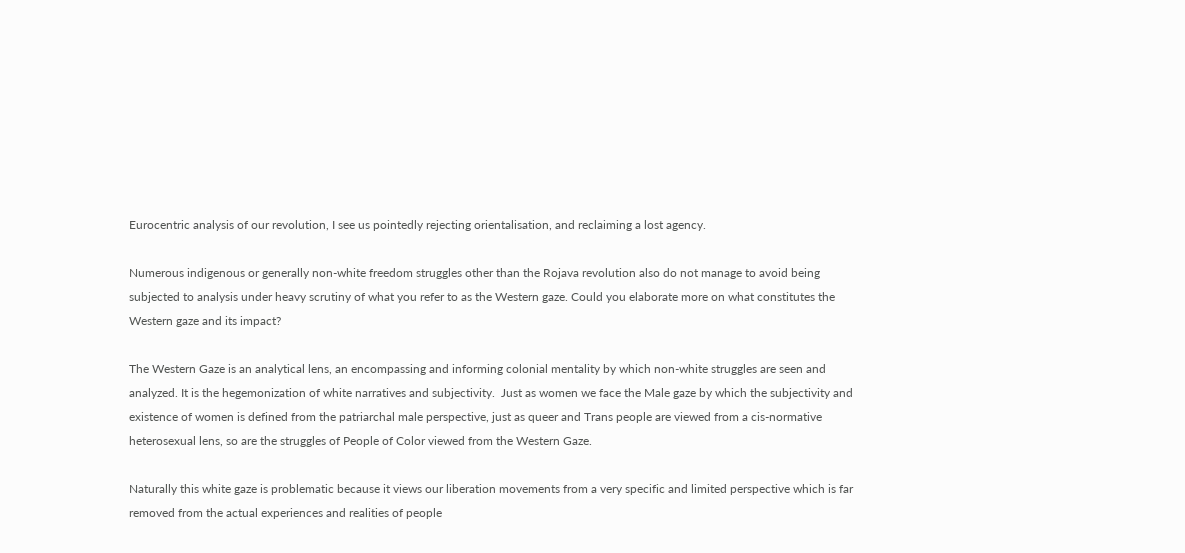Eurocentric analysis of our revolution, I see us pointedly rejecting orientalisation, and reclaiming a lost agency.

Numerous indigenous or generally non-white freedom struggles other than the Rojava revolution also do not manage to avoid being subjected to analysis under heavy scrutiny of what you refer to as the Western gaze. Could you elaborate more on what constitutes the Western gaze and its impact?

The Western Gaze is an analytical lens, an encompassing and informing colonial mentality by which non-white struggles are seen and analyzed. It is the hegemonization of white narratives and subjectivity.  Just as women we face the Male gaze by which the subjectivity and existence of women is defined from the patriarchal male perspective, just as queer and Trans people are viewed from a cis-normative heterosexual lens, so are the struggles of People of Color viewed from the Western Gaze.

Naturally this white gaze is problematic because it views our liberation movements from a very specific and limited perspective which is far removed from the actual experiences and realities of people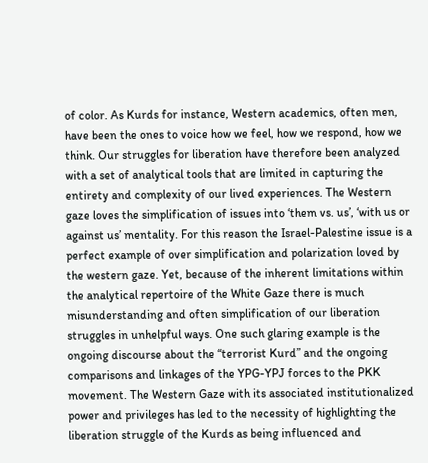of color. As Kurds for instance, Western academics, often men, have been the ones to voice how we feel, how we respond, how we think. Our struggles for liberation have therefore been analyzed with a set of analytical tools that are limited in capturing the entirety and complexity of our lived experiences. The Western gaze loves the simplification of issues into ‘them vs. us’, ‘with us or against us’ mentality. For this reason the Israel-Palestine issue is a perfect example of over simplification and polarization loved by the western gaze. Yet, because of the inherent limitations within the analytical repertoire of the White Gaze there is much misunderstanding and often simplification of our liberation struggles in unhelpful ways. One such glaring example is the ongoing discourse about the “terrorist Kurd” and the ongoing comparisons and linkages of the YPG-YPJ forces to the PKK movement. The Western Gaze with its associated institutionalized power and privileges has led to the necessity of highlighting the liberation struggle of the Kurds as being influenced and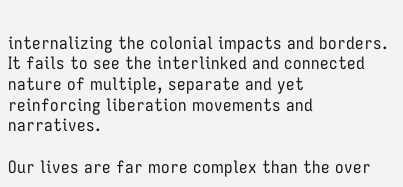internalizing the colonial impacts and borders. It fails to see the interlinked and connected nature of multiple, separate and yet reinforcing liberation movements and narratives.

Our lives are far more complex than the over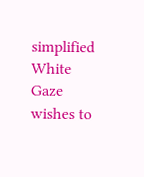simplified White Gaze wishes to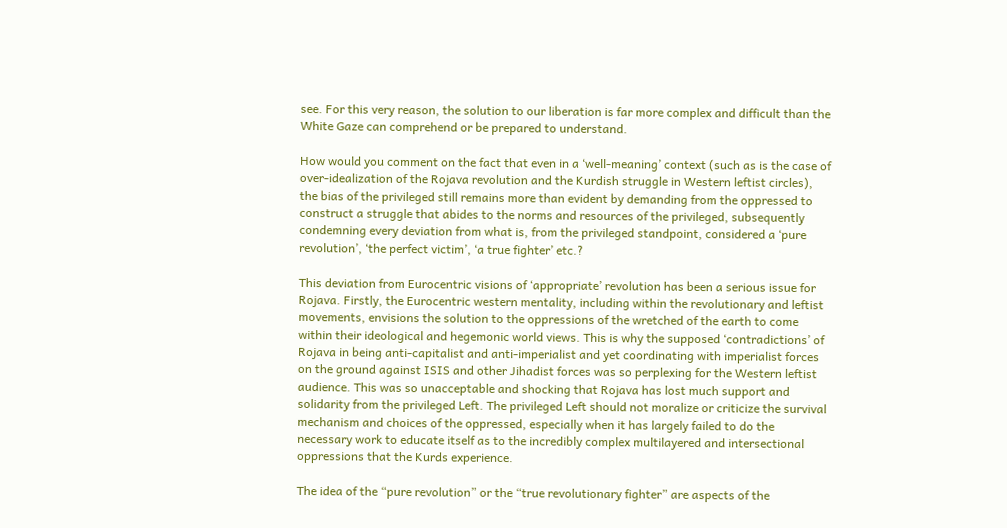see. For this very reason, the solution to our liberation is far more complex and difficult than the White Gaze can comprehend or be prepared to understand.

How would you comment on the fact that even in a ‘well-meaning’ context (such as is the case of over-idealization of the Rojava revolution and the Kurdish struggle in Western leftist circles), the bias of the privileged still remains more than evident by demanding from the oppressed to construct a struggle that abides to the norms and resources of the privileged, subsequently condemning every deviation from what is, from the privileged standpoint, considered a ‘pure revolution’, ‘the perfect victim’, ‘a true fighter’ etc.?

This deviation from Eurocentric visions of ‘appropriate’ revolution has been a serious issue for Rojava. Firstly, the Eurocentric western mentality, including within the revolutionary and leftist movements, envisions the solution to the oppressions of the wretched of the earth to come within their ideological and hegemonic world views. This is why the supposed ‘contradictions’ of Rojava in being anti-capitalist and anti-imperialist and yet coordinating with imperialist forces on the ground against ISIS and other Jihadist forces was so perplexing for the Western leftist audience. This was so unacceptable and shocking that Rojava has lost much support and solidarity from the privileged Left. The privileged Left should not moralize or criticize the survival mechanism and choices of the oppressed, especially when it has largely failed to do the necessary work to educate itself as to the incredibly complex multilayered and intersectional oppressions that the Kurds experience.

The idea of the “pure revolution” or the “true revolutionary fighter” are aspects of the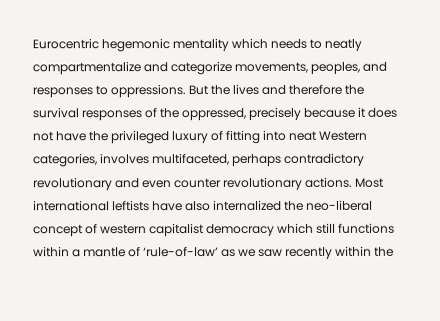Eurocentric hegemonic mentality which needs to neatly compartmentalize and categorize movements, peoples, and responses to oppressions. But the lives and therefore the survival responses of the oppressed, precisely because it does not have the privileged luxury of fitting into neat Western categories, involves multifaceted, perhaps contradictory revolutionary and even counter revolutionary actions. Most international leftists have also internalized the neo-liberal concept of western capitalist democracy which still functions within a mantle of ‘rule-of-law’ as we saw recently within the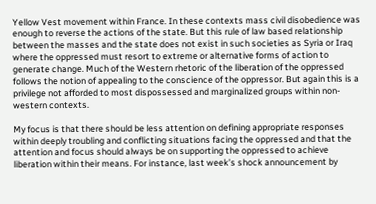Yellow Vest movement within France. In these contexts mass civil disobedience was enough to reverse the actions of the state. But this rule of law based relationship between the masses and the state does not exist in such societies as Syria or Iraq where the oppressed must resort to extreme or alternative forms of action to generate change. Much of the Western rhetoric of the liberation of the oppressed follows the notion of appealing to the conscience of the oppressor. But again this is a privilege not afforded to most dispossessed and marginalized groups within non-western contexts.

My focus is that there should be less attention on defining appropriate responses within deeply troubling and conflicting situations facing the oppressed and that the attention and focus should always be on supporting the oppressed to achieve liberation within their means. For instance, last week’s shock announcement by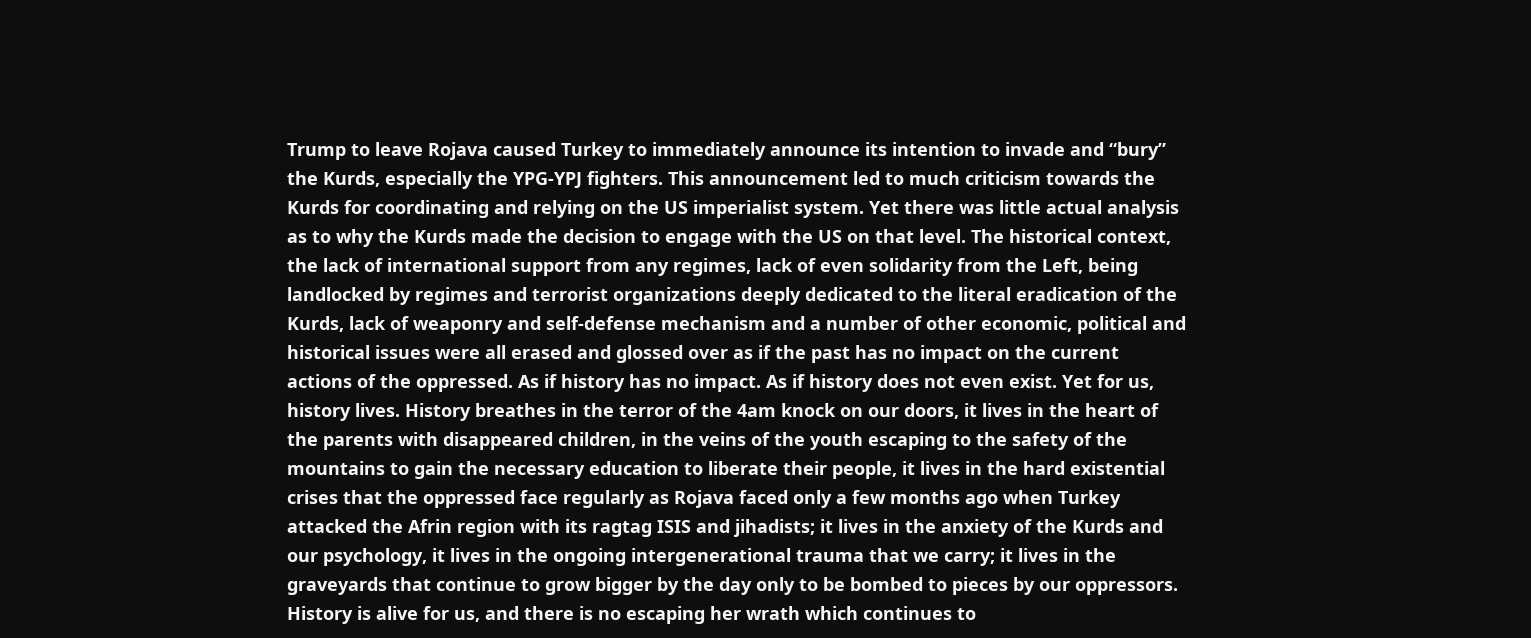Trump to leave Rojava caused Turkey to immediately announce its intention to invade and “bury” the Kurds, especially the YPG-YPJ fighters. This announcement led to much criticism towards the Kurds for coordinating and relying on the US imperialist system. Yet there was little actual analysis as to why the Kurds made the decision to engage with the US on that level. The historical context, the lack of international support from any regimes, lack of even solidarity from the Left, being landlocked by regimes and terrorist organizations deeply dedicated to the literal eradication of the Kurds, lack of weaponry and self-defense mechanism and a number of other economic, political and historical issues were all erased and glossed over as if the past has no impact on the current actions of the oppressed. As if history has no impact. As if history does not even exist. Yet for us, history lives. History breathes in the terror of the 4am knock on our doors, it lives in the heart of the parents with disappeared children, in the veins of the youth escaping to the safety of the mountains to gain the necessary education to liberate their people, it lives in the hard existential crises that the oppressed face regularly as Rojava faced only a few months ago when Turkey attacked the Afrin region with its ragtag ISIS and jihadists; it lives in the anxiety of the Kurds and our psychology, it lives in the ongoing intergenerational trauma that we carry; it lives in the graveyards that continue to grow bigger by the day only to be bombed to pieces by our oppressors. History is alive for us, and there is no escaping her wrath which continues to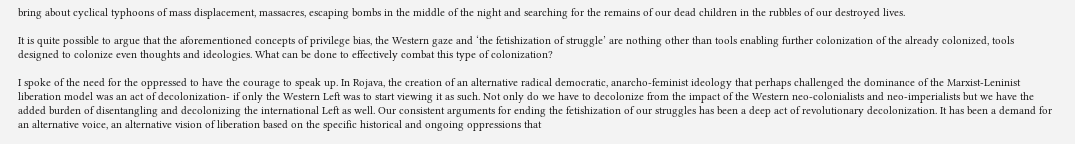bring about cyclical typhoons of mass displacement, massacres, escaping bombs in the middle of the night and searching for the remains of our dead children in the rubbles of our destroyed lives.

It is quite possible to argue that the aforementioned concepts of privilege bias, the Western gaze and ‘the fetishization of struggle’ are nothing other than tools enabling further colonization of the already colonized, tools designed to colonize even thoughts and ideologies. What can be done to effectively combat this type of colonization?

I spoke of the need for the oppressed to have the courage to speak up. In Rojava, the creation of an alternative radical democratic, anarcho-feminist ideology that perhaps challenged the dominance of the Marxist-Leninist liberation model was an act of decolonization- if only the Western Left was to start viewing it as such. Not only do we have to decolonize from the impact of the Western neo-colonialists and neo-imperialists but we have the added burden of disentangling and decolonizing the international Left as well. Our consistent arguments for ending the fetishization of our struggles has been a deep act of revolutionary decolonization. It has been a demand for an alternative voice, an alternative vision of liberation based on the specific historical and ongoing oppressions that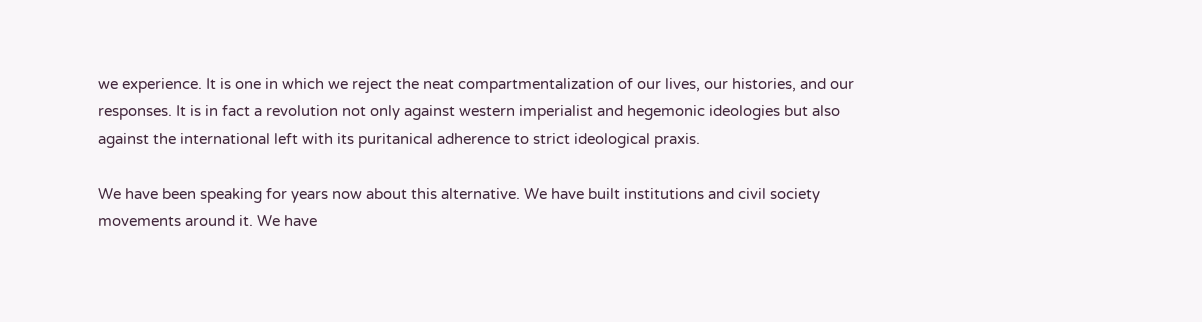we experience. It is one in which we reject the neat compartmentalization of our lives, our histories, and our responses. It is in fact a revolution not only against western imperialist and hegemonic ideologies but also against the international left with its puritanical adherence to strict ideological praxis.

We have been speaking for years now about this alternative. We have built institutions and civil society movements around it. We have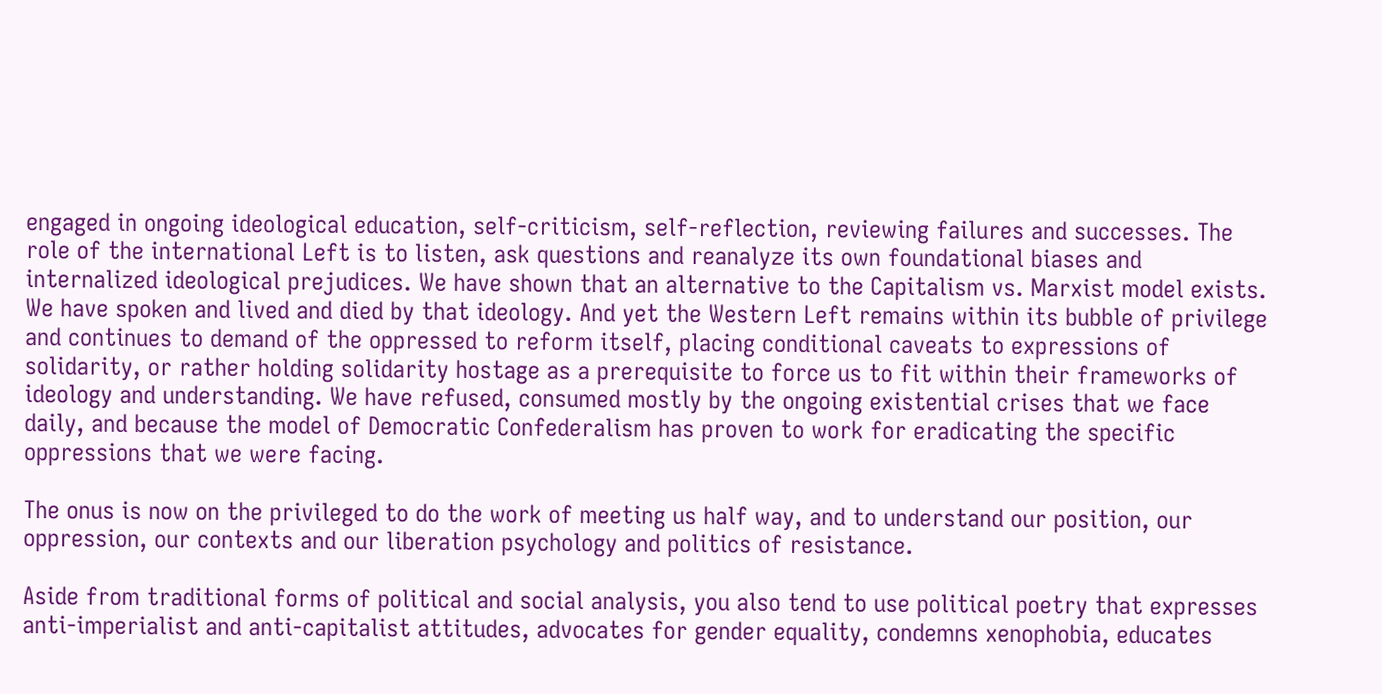engaged in ongoing ideological education, self-criticism, self-reflection, reviewing failures and successes. The role of the international Left is to listen, ask questions and reanalyze its own foundational biases and internalized ideological prejudices. We have shown that an alternative to the Capitalism vs. Marxist model exists. We have spoken and lived and died by that ideology. And yet the Western Left remains within its bubble of privilege and continues to demand of the oppressed to reform itself, placing conditional caveats to expressions of solidarity, or rather holding solidarity hostage as a prerequisite to force us to fit within their frameworks of ideology and understanding. We have refused, consumed mostly by the ongoing existential crises that we face daily, and because the model of Democratic Confederalism has proven to work for eradicating the specific oppressions that we were facing.

The onus is now on the privileged to do the work of meeting us half way, and to understand our position, our oppression, our contexts and our liberation psychology and politics of resistance.

Aside from traditional forms of political and social analysis, you also tend to use political poetry that expresses anti-imperialist and anti-capitalist attitudes, advocates for gender equality, condemns xenophobia, educates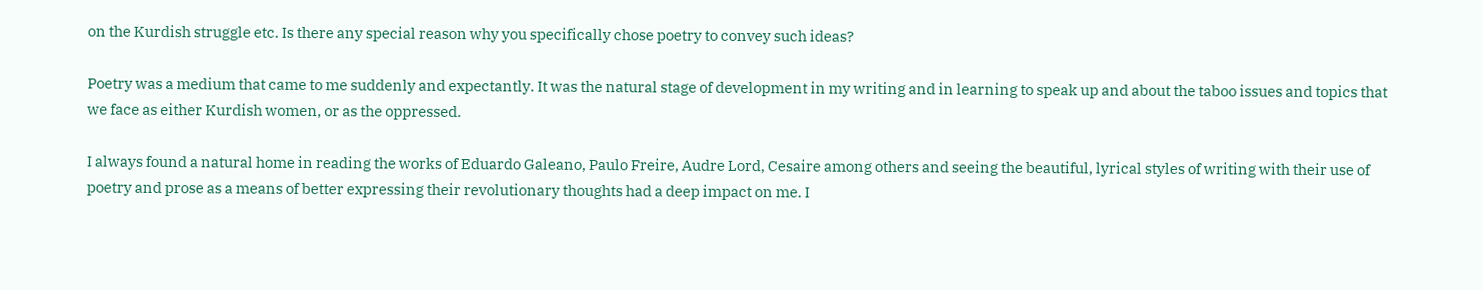on the Kurdish struggle etc. Is there any special reason why you specifically chose poetry to convey such ideas?

Poetry was a medium that came to me suddenly and expectantly. It was the natural stage of development in my writing and in learning to speak up and about the taboo issues and topics that we face as either Kurdish women, or as the oppressed.

I always found a natural home in reading the works of Eduardo Galeano, Paulo Freire, Audre Lord, Cesaire among others and seeing the beautiful, lyrical styles of writing with their use of poetry and prose as a means of better expressing their revolutionary thoughts had a deep impact on me. I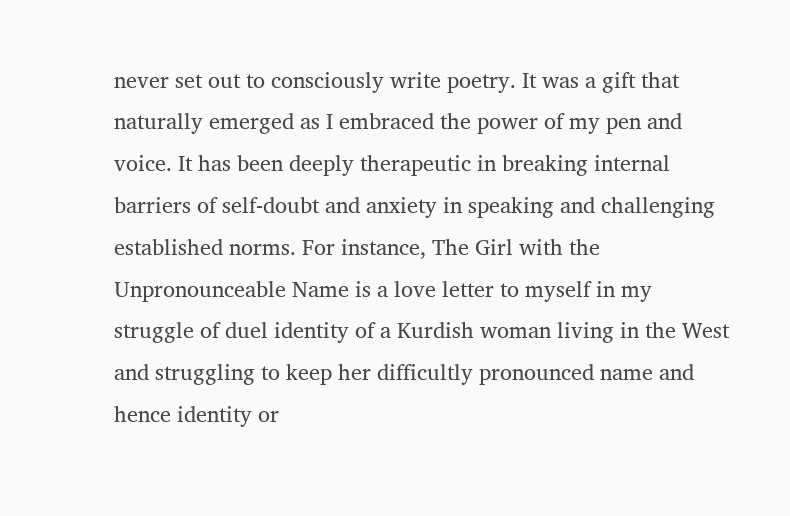never set out to consciously write poetry. It was a gift that naturally emerged as I embraced the power of my pen and voice. It has been deeply therapeutic in breaking internal barriers of self-doubt and anxiety in speaking and challenging established norms. For instance, The Girl with the Unpronounceable Name is a love letter to myself in my struggle of duel identity of a Kurdish woman living in the West and struggling to keep her difficultly pronounced name and hence identity or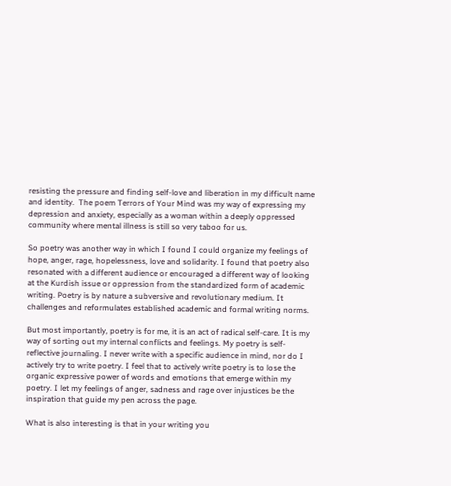resisting the pressure and finding self-love and liberation in my difficult name and identity.  The poem Terrors of Your Mind was my way of expressing my depression and anxiety, especially as a woman within a deeply oppressed community where mental illness is still so very taboo for us.

So poetry was another way in which I found I could organize my feelings of hope, anger, rage, hopelessness, love and solidarity. I found that poetry also resonated with a different audience or encouraged a different way of looking at the Kurdish issue or oppression from the standardized form of academic writing. Poetry is by nature a subversive and revolutionary medium. It challenges and reformulates established academic and formal writing norms.

But most importantly, poetry is for me, it is an act of radical self-care. It is my way of sorting out my internal conflicts and feelings. My poetry is self-reflective journaling. I never write with a specific audience in mind, nor do I actively try to write poetry. I feel that to actively write poetry is to lose the organic expressive power of words and emotions that emerge within my poetry. I let my feelings of anger, sadness and rage over injustices be the inspiration that guide my pen across the page.

What is also interesting is that in your writing you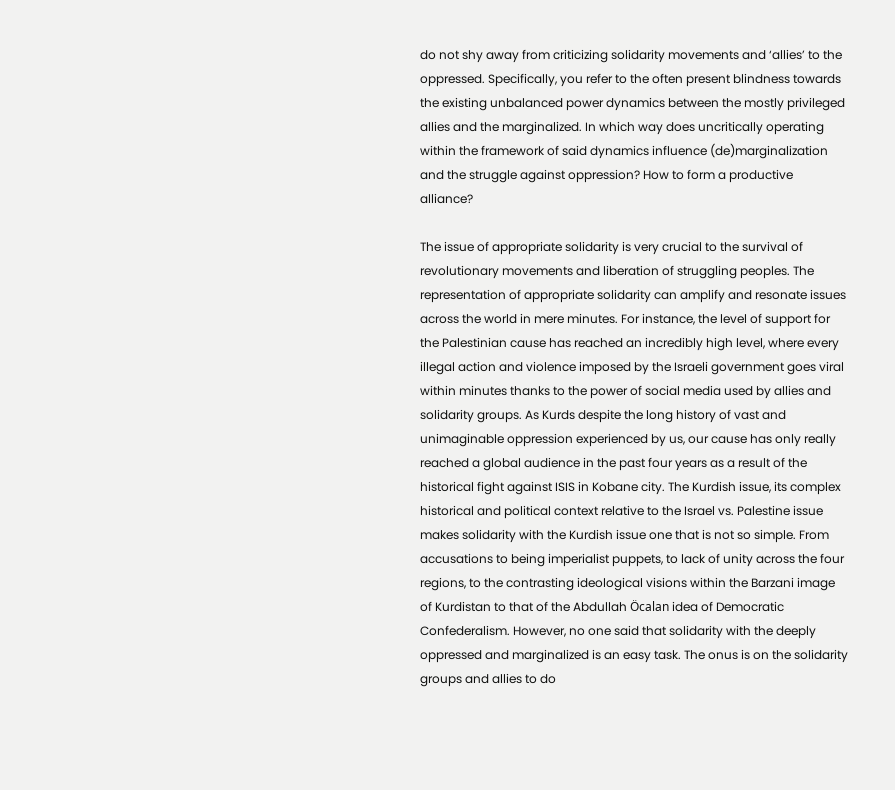do not shy away from criticizing solidarity movements and ‘allies’ to the oppressed. Specifically, you refer to the often present blindness towards the existing unbalanced power dynamics between the mostly privileged allies and the marginalized. In which way does uncritically operating within the framework of said dynamics influence (de)marginalization and the struggle against oppression? How to form a productive alliance?

The issue of appropriate solidarity is very crucial to the survival of revolutionary movements and liberation of struggling peoples. The representation of appropriate solidarity can amplify and resonate issues across the world in mere minutes. For instance, the level of support for the Palestinian cause has reached an incredibly high level, where every illegal action and violence imposed by the Israeli government goes viral within minutes thanks to the power of social media used by allies and solidarity groups. As Kurds despite the long history of vast and unimaginable oppression experienced by us, our cause has only really reached a global audience in the past four years as a result of the historical fight against ISIS in Kobane city. The Kurdish issue, its complex historical and political context relative to the Israel vs. Palestine issue makes solidarity with the Kurdish issue one that is not so simple. From accusations to being imperialist puppets, to lack of unity across the four regions, to the contrasting ideological visions within the Barzani image of Kurdistan to that of the Abdullah Öcalan idea of Democratic Confederalism. However, no one said that solidarity with the deeply oppressed and marginalized is an easy task. The onus is on the solidarity groups and allies to do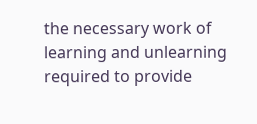the necessary work of learning and unlearning required to provide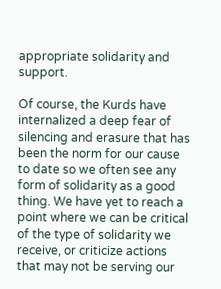appropriate solidarity and support.

Of course, the Kurds have internalized a deep fear of silencing and erasure that has been the norm for our cause to date so we often see any form of solidarity as a good thing. We have yet to reach a point where we can be critical of the type of solidarity we receive, or criticize actions that may not be serving our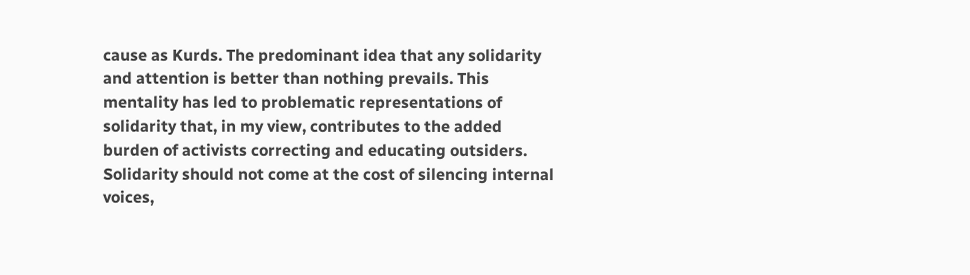cause as Kurds. The predominant idea that any solidarity and attention is better than nothing prevails. This mentality has led to problematic representations of solidarity that, in my view, contributes to the added burden of activists correcting and educating outsiders. Solidarity should not come at the cost of silencing internal voices,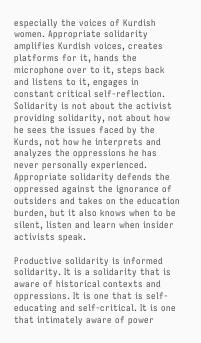especially the voices of Kurdish women. Appropriate solidarity amplifies Kurdish voices, creates platforms for it, hands the microphone over to it, steps back and listens to it, engages in constant critical self-reflection. Solidarity is not about the activist providing solidarity, not about how he sees the issues faced by the Kurds, not how he interprets and analyzes the oppressions he has never personally experienced. Appropriate solidarity defends the oppressed against the ignorance of outsiders and takes on the education burden, but it also knows when to be silent, listen and learn when insider activists speak.

Productive solidarity is informed solidarity. It is a solidarity that is aware of historical contexts and oppressions. It is one that is self-educating and self-critical. It is one that intimately aware of power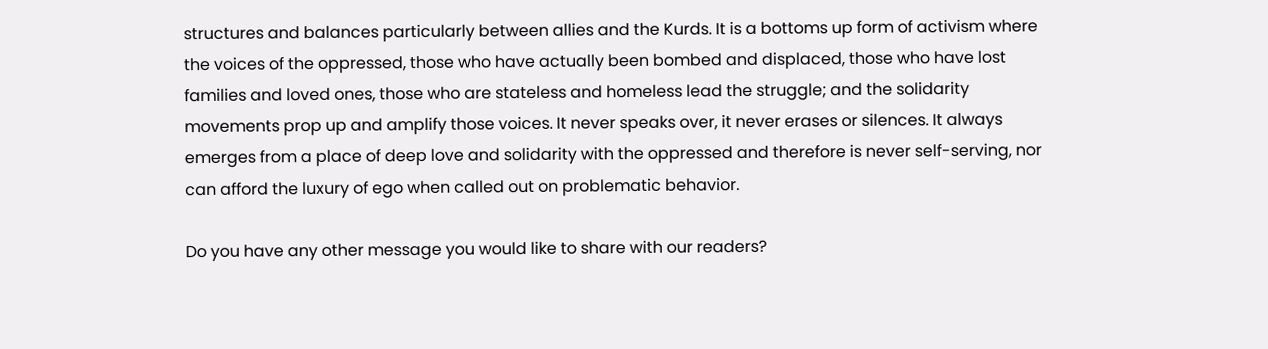structures and balances particularly between allies and the Kurds. It is a bottoms up form of activism where the voices of the oppressed, those who have actually been bombed and displaced, those who have lost families and loved ones, those who are stateless and homeless lead the struggle; and the solidarity movements prop up and amplify those voices. It never speaks over, it never erases or silences. It always emerges from a place of deep love and solidarity with the oppressed and therefore is never self-serving, nor can afford the luxury of ego when called out on problematic behavior.

Do you have any other message you would like to share with our readers?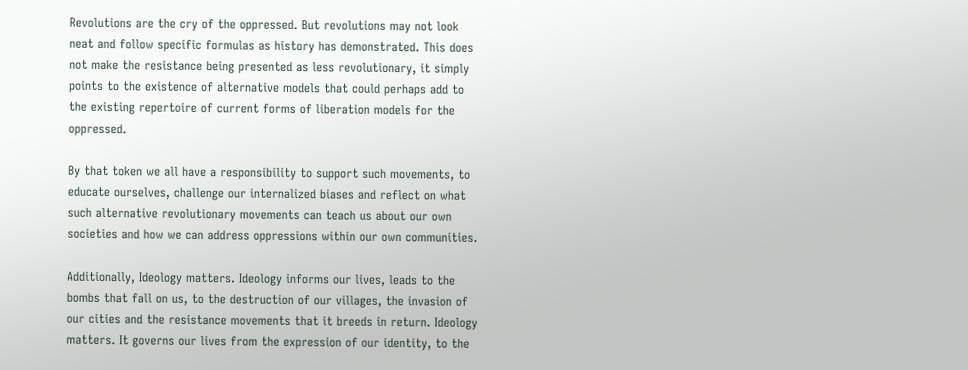Revolutions are the cry of the oppressed. But revolutions may not look neat and follow specific formulas as history has demonstrated. This does not make the resistance being presented as less revolutionary, it simply points to the existence of alternative models that could perhaps add to the existing repertoire of current forms of liberation models for the oppressed.

By that token we all have a responsibility to support such movements, to educate ourselves, challenge our internalized biases and reflect on what such alternative revolutionary movements can teach us about our own societies and how we can address oppressions within our own communities.

Additionally, Ideology matters. Ideology informs our lives, leads to the bombs that fall on us, to the destruction of our villages, the invasion of our cities and the resistance movements that it breeds in return. Ideology matters. It governs our lives from the expression of our identity, to the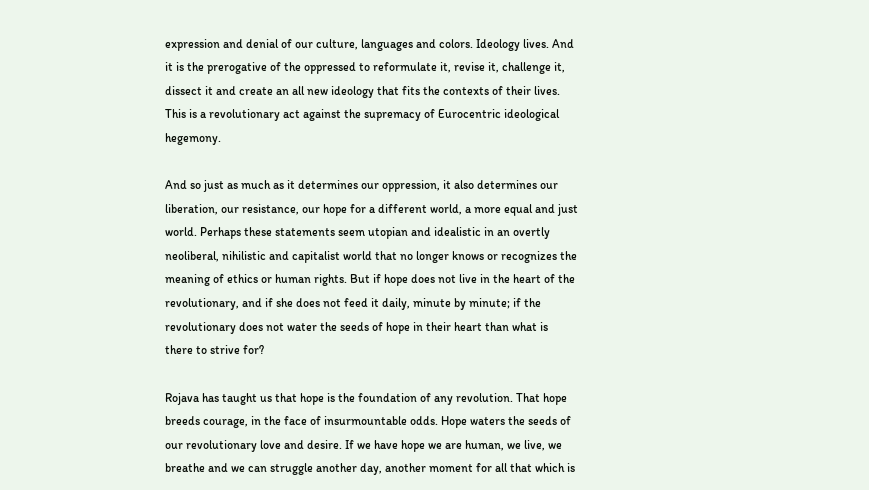expression and denial of our culture, languages and colors. Ideology lives. And it is the prerogative of the oppressed to reformulate it, revise it, challenge it, dissect it and create an all new ideology that fits the contexts of their lives. This is a revolutionary act against the supremacy of Eurocentric ideological hegemony.

And so just as much as it determines our oppression, it also determines our liberation, our resistance, our hope for a different world, a more equal and just world. Perhaps these statements seem utopian and idealistic in an overtly neoliberal, nihilistic and capitalist world that no longer knows or recognizes the meaning of ethics or human rights. But if hope does not live in the heart of the revolutionary, and if she does not feed it daily, minute by minute; if the revolutionary does not water the seeds of hope in their heart than what is there to strive for?

Rojava has taught us that hope is the foundation of any revolution. That hope breeds courage, in the face of insurmountable odds. Hope waters the seeds of our revolutionary love and desire. If we have hope we are human, we live, we breathe and we can struggle another day, another moment for all that which is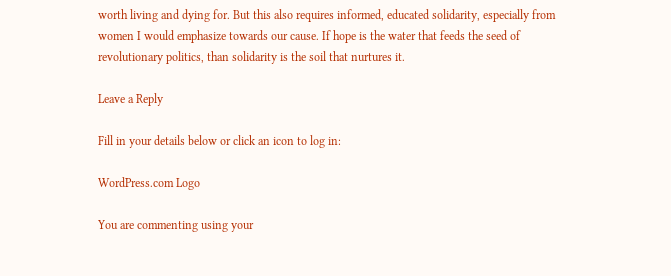worth living and dying for. But this also requires informed, educated solidarity, especially from women I would emphasize towards our cause. If hope is the water that feeds the seed of revolutionary politics, than solidarity is the soil that nurtures it.

Leave a Reply

Fill in your details below or click an icon to log in:

WordPress.com Logo

You are commenting using your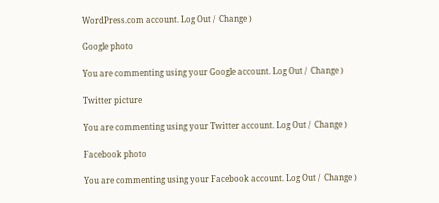WordPress.com account. Log Out /  Change )

Google photo

You are commenting using your Google account. Log Out /  Change )

Twitter picture

You are commenting using your Twitter account. Log Out /  Change )

Facebook photo

You are commenting using your Facebook account. Log Out /  Change )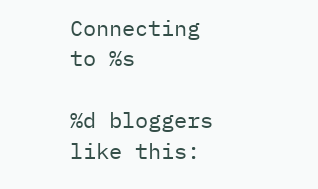Connecting to %s

%d bloggers like this: